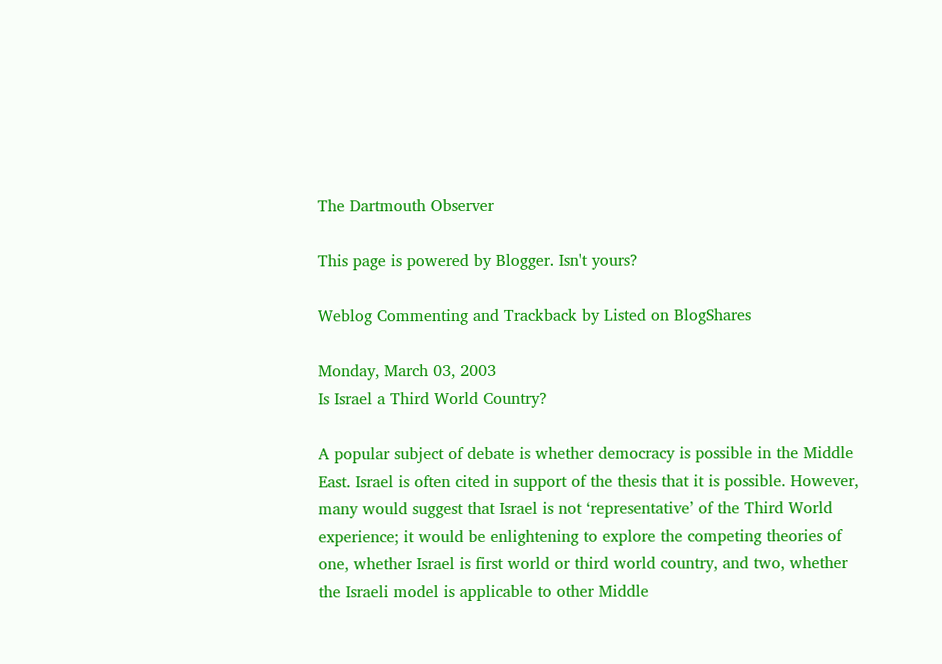The Dartmouth Observer

This page is powered by Blogger. Isn't yours?

Weblog Commenting and Trackback by Listed on BlogShares

Monday, March 03, 2003
Is Israel a Third World Country?

A popular subject of debate is whether democracy is possible in the Middle East. Israel is often cited in support of the thesis that it is possible. However, many would suggest that Israel is not ‘representative’ of the Third World experience; it would be enlightening to explore the competing theories of one, whether Israel is first world or third world country, and two, whether the Israeli model is applicable to other Middle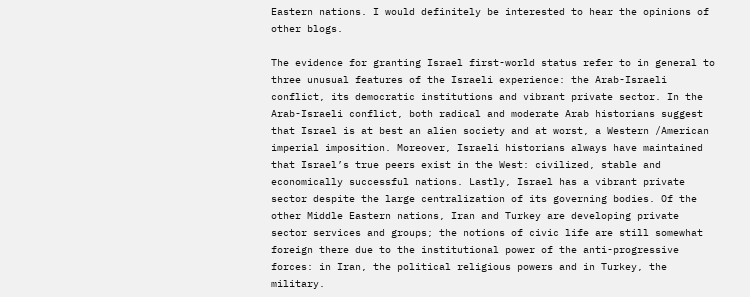Eastern nations. I would definitely be interested to hear the opinions of other blogs.

The evidence for granting Israel first-world status refer to in general to three unusual features of the Israeli experience: the Arab-Israeli conflict, its democratic institutions and vibrant private sector. In the Arab-Israeli conflict, both radical and moderate Arab historians suggest that Israel is at best an alien society and at worst, a Western /American imperial imposition. Moreover, Israeli historians always have maintained that Israel’s true peers exist in the West: civilized, stable and economically successful nations. Lastly, Israel has a vibrant private sector despite the large centralization of its governing bodies. Of the other Middle Eastern nations, Iran and Turkey are developing private sector services and groups; the notions of civic life are still somewhat foreign there due to the institutional power of the anti-progressive forces: in Iran, the political religious powers and in Turkey, the military.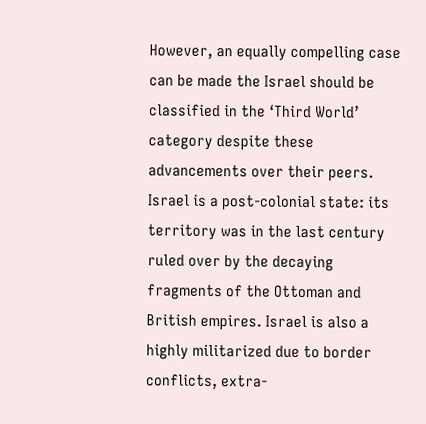However, an equally compelling case can be made the Israel should be classified in the ‘Third World’ category despite these advancements over their peers. Israel is a post-colonial state: its territory was in the last century ruled over by the decaying fragments of the Ottoman and British empires. Israel is also a highly militarized due to border conflicts, extra-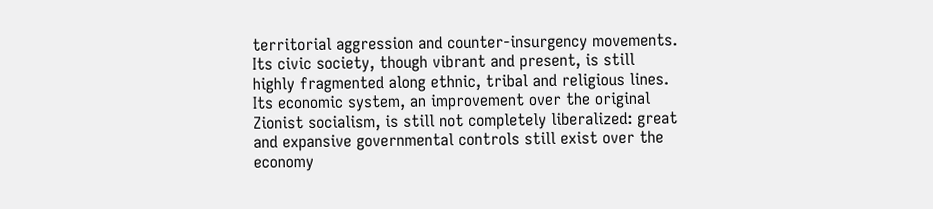territorial aggression and counter-insurgency movements. Its civic society, though vibrant and present, is still highly fragmented along ethnic, tribal and religious lines. Its economic system, an improvement over the original Zionist socialism, is still not completely liberalized: great and expansive governmental controls still exist over the economy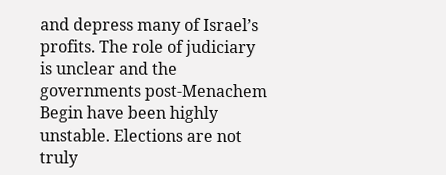and depress many of Israel’s profits. The role of judiciary is unclear and the governments post-Menachem Begin have been highly unstable. Elections are not truly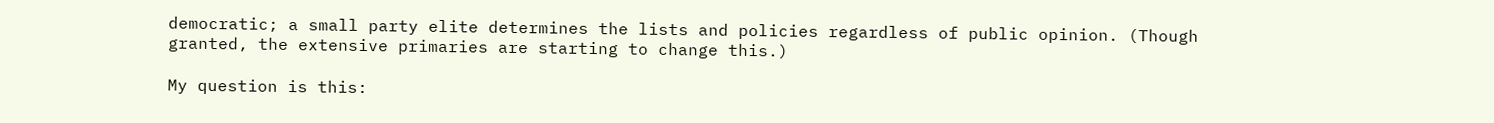democratic; a small party elite determines the lists and policies regardless of public opinion. (Though granted, the extensive primaries are starting to change this.)

My question is this: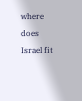where does Israel fit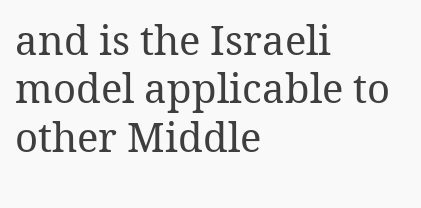and is the Israeli model applicable to other Middle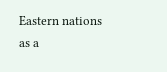Eastern nations as a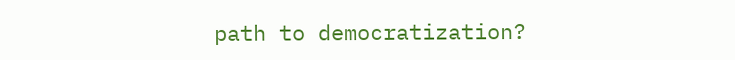path to democratization?